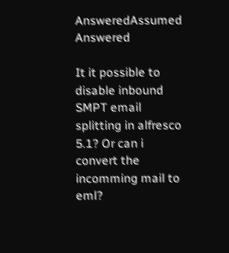AnsweredAssumed Answered

It it possible to disable inbound SMPT email splitting in alfresco 5.1? Or can i convert the incomming mail to eml?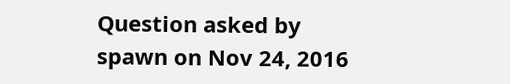Question asked by spawn on Nov 24, 2016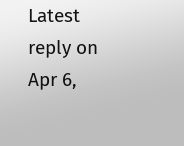Latest reply on Apr 6,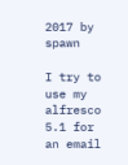2017 by spawn

I try to use my alfresco 5.1 for an email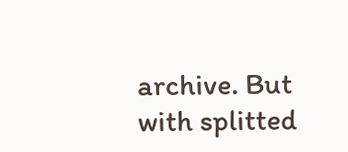archive. But with splitted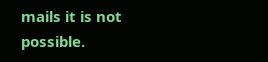mails it is not possible.